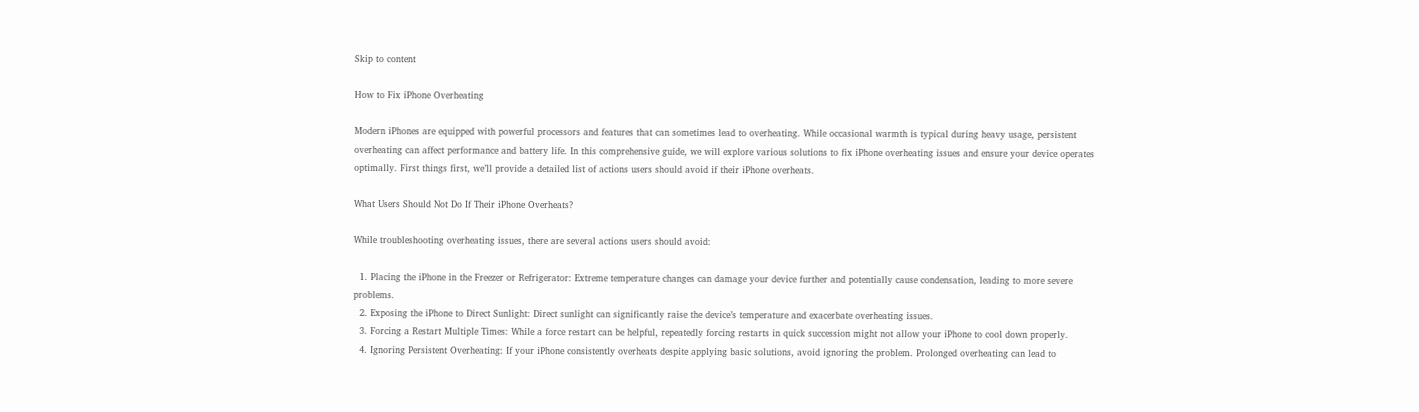Skip to content

How to Fix iPhone Overheating

Modern iPhones are equipped with powerful processors and features that can sometimes lead to overheating. While occasional warmth is typical during heavy usage, persistent overheating can affect performance and battery life. In this comprehensive guide, we will explore various solutions to fix iPhone overheating issues and ensure your device operates optimally. First things first, we’ll provide a detailed list of actions users should avoid if their iPhone overheats.

What Users Should Not Do If Their iPhone Overheats?

While troubleshooting overheating issues, there are several actions users should avoid:

  1. Placing the iPhone in the Freezer or Refrigerator: Extreme temperature changes can damage your device further and potentially cause condensation, leading to more severe problems.
  2. Exposing the iPhone to Direct Sunlight: Direct sunlight can significantly raise the device’s temperature and exacerbate overheating issues.
  3. Forcing a Restart Multiple Times: While a force restart can be helpful, repeatedly forcing restarts in quick succession might not allow your iPhone to cool down properly.
  4. Ignoring Persistent Overheating: If your iPhone consistently overheats despite applying basic solutions, avoid ignoring the problem. Prolonged overheating can lead to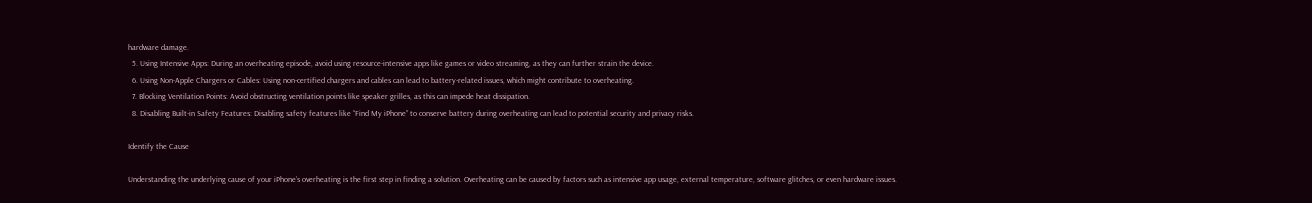hardware damage.
  5. Using Intensive Apps: During an overheating episode, avoid using resource-intensive apps like games or video streaming, as they can further strain the device.
  6. Using Non-Apple Chargers or Cables: Using non-certified chargers and cables can lead to battery-related issues, which might contribute to overheating.
  7. Blocking Ventilation Points: Avoid obstructing ventilation points like speaker grilles, as this can impede heat dissipation.
  8. Disabling Built-in Safety Features: Disabling safety features like “Find My iPhone” to conserve battery during overheating can lead to potential security and privacy risks.

Identify the Cause

Understanding the underlying cause of your iPhone’s overheating is the first step in finding a solution. Overheating can be caused by factors such as intensive app usage, external temperature, software glitches, or even hardware issues.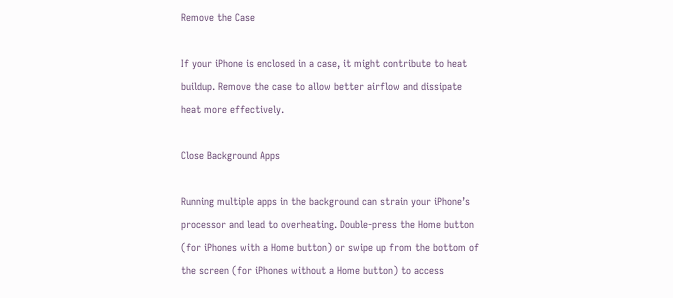Remove the Case

If your iPhone is enclosed in a case, it might contribute to heat buildup. Remove the case to allow better airflow and dissipate heat more effectively.

Close Background Apps

Running multiple apps in the background can strain your iPhone’s processor and lead to overheating. Double-press the Home button (for iPhones with a Home button) or swipe up from the bottom of the screen (for iPhones without a Home button) to access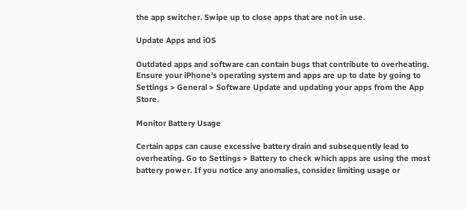the app switcher. Swipe up to close apps that are not in use.

Update Apps and iOS

Outdated apps and software can contain bugs that contribute to overheating. Ensure your iPhone’s operating system and apps are up to date by going to Settings > General > Software Update and updating your apps from the App Store.

Monitor Battery Usage

Certain apps can cause excessive battery drain and subsequently lead to overheating. Go to Settings > Battery to check which apps are using the most battery power. If you notice any anomalies, consider limiting usage or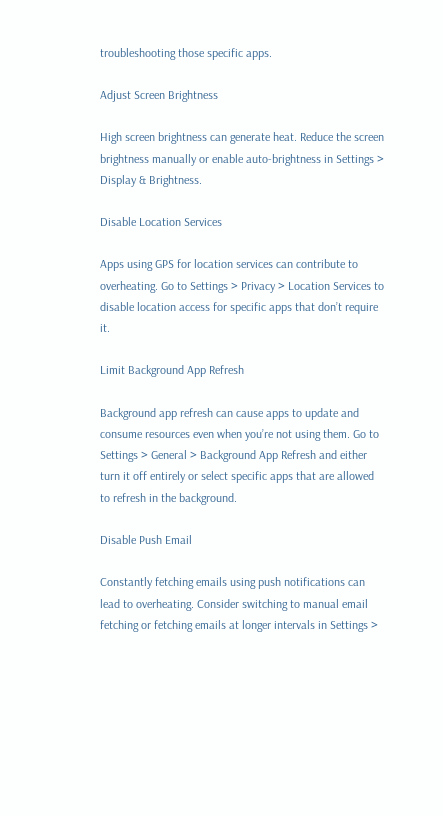troubleshooting those specific apps.

Adjust Screen Brightness

High screen brightness can generate heat. Reduce the screen brightness manually or enable auto-brightness in Settings > Display & Brightness.

Disable Location Services

Apps using GPS for location services can contribute to overheating. Go to Settings > Privacy > Location Services to disable location access for specific apps that don’t require it.

Limit Background App Refresh

Background app refresh can cause apps to update and consume resources even when you’re not using them. Go to Settings > General > Background App Refresh and either turn it off entirely or select specific apps that are allowed to refresh in the background.

Disable Push Email

Constantly fetching emails using push notifications can lead to overheating. Consider switching to manual email fetching or fetching emails at longer intervals in Settings >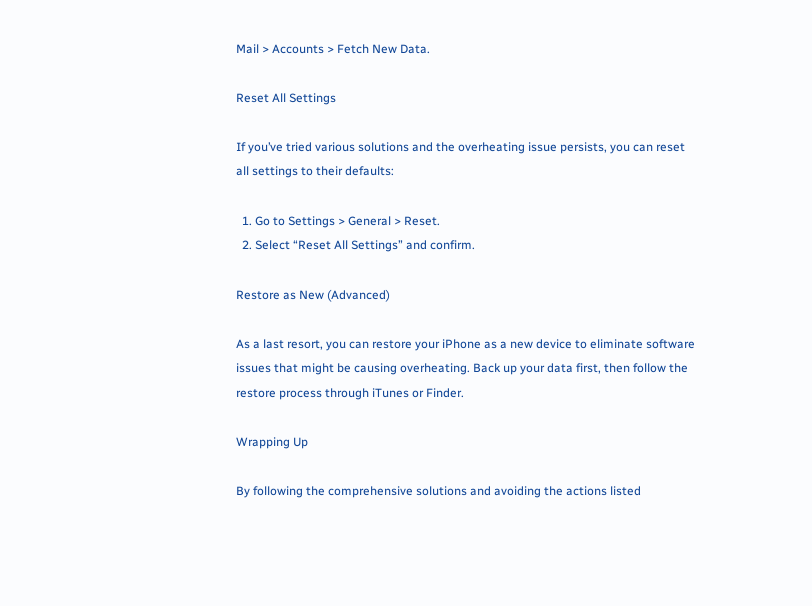Mail > Accounts > Fetch New Data.

Reset All Settings

If you’ve tried various solutions and the overheating issue persists, you can reset all settings to their defaults:

  1. Go to Settings > General > Reset.
  2. Select “Reset All Settings” and confirm.

Restore as New (Advanced)

As a last resort, you can restore your iPhone as a new device to eliminate software issues that might be causing overheating. Back up your data first, then follow the restore process through iTunes or Finder.

Wrapping Up

By following the comprehensive solutions and avoiding the actions listed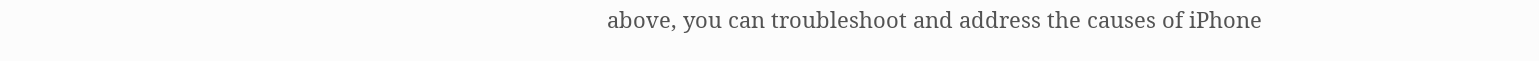above, you can troubleshoot and address the causes of iPhone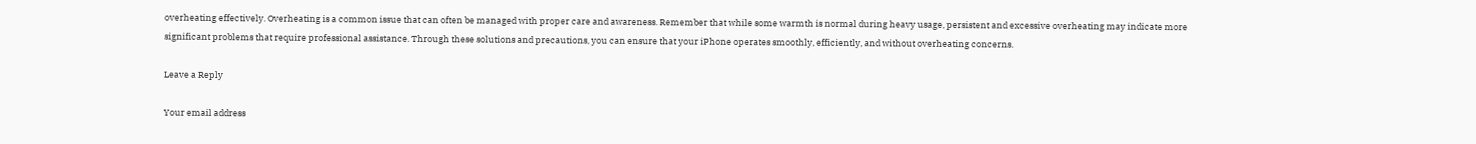overheating effectively. Overheating is a common issue that can often be managed with proper care and awareness. Remember that while some warmth is normal during heavy usage, persistent and excessive overheating may indicate more significant problems that require professional assistance. Through these solutions and precautions, you can ensure that your iPhone operates smoothly, efficiently, and without overheating concerns.

Leave a Reply

Your email address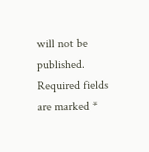will not be published. Required fields are marked *